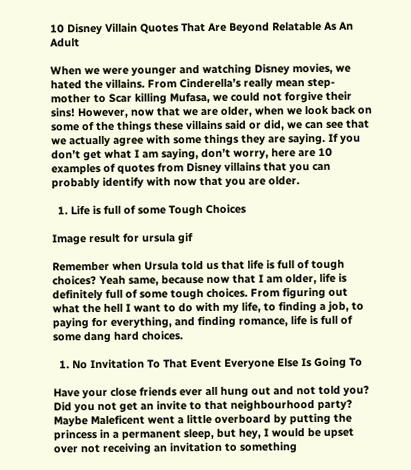10 Disney Villain Quotes That Are Beyond Relatable As An Adult

When we were younger and watching Disney movies, we hated the villains. From Cinderella’s really mean step-mother to Scar killing Mufasa, we could not forgive their sins! However, now that we are older, when we look back on some of the things these villains said or did, we can see that we actually agree with some things they are saying. If you don’t get what I am saying, don’t worry, here are 10 examples of quotes from Disney villains that you can probably identify with now that you are older.

  1. Life is full of some Tough Choices

Image result for ursula gif

Remember when Ursula told us that life is full of tough choices? Yeah same, because now that I am older, life is definitely full of some tough choices. From figuring out what the hell I want to do with my life, to finding a job, to paying for everything, and finding romance, life is full of some dang hard choices.

  1. No Invitation To That Event Everyone Else Is Going To

Have your close friends ever all hung out and not told you? Did you not get an invite to that neighbourhood party? Maybe Maleficent went a little overboard by putting the princess in a permanent sleep, but hey, I would be upset over not receiving an invitation to something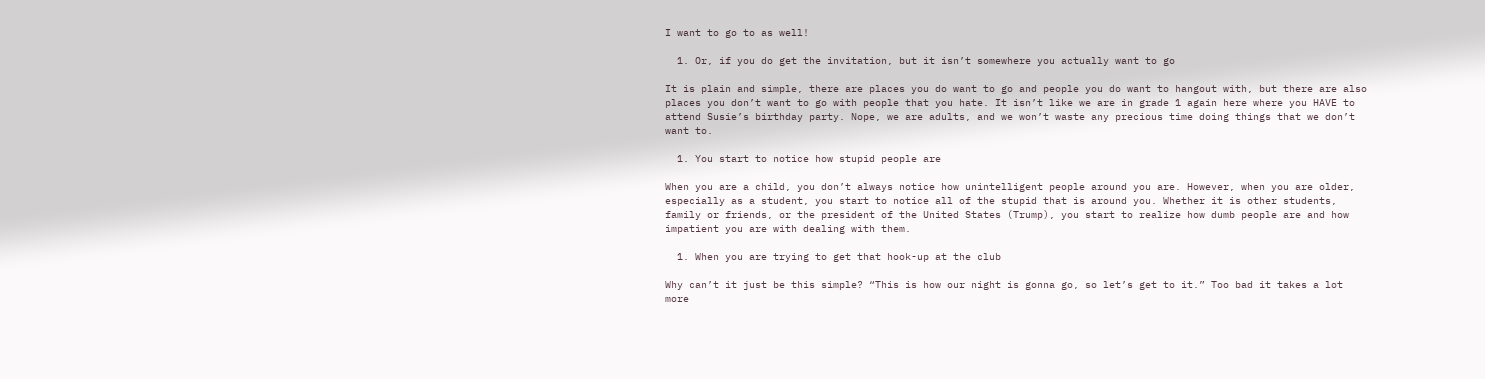I want to go to as well!

  1. Or, if you do get the invitation, but it isn’t somewhere you actually want to go

It is plain and simple, there are places you do want to go and people you do want to hangout with, but there are also places you don’t want to go with people that you hate. It isn’t like we are in grade 1 again here where you HAVE to attend Susie’s birthday party. Nope, we are adults, and we won’t waste any precious time doing things that we don’t want to.

  1. You start to notice how stupid people are

When you are a child, you don’t always notice how unintelligent people around you are. However, when you are older, especially as a student, you start to notice all of the stupid that is around you. Whether it is other students, family or friends, or the president of the United States (Trump), you start to realize how dumb people are and how impatient you are with dealing with them.

  1. When you are trying to get that hook-up at the club

Why can’t it just be this simple? “This is how our night is gonna go, so let’s get to it.” Too bad it takes a lot more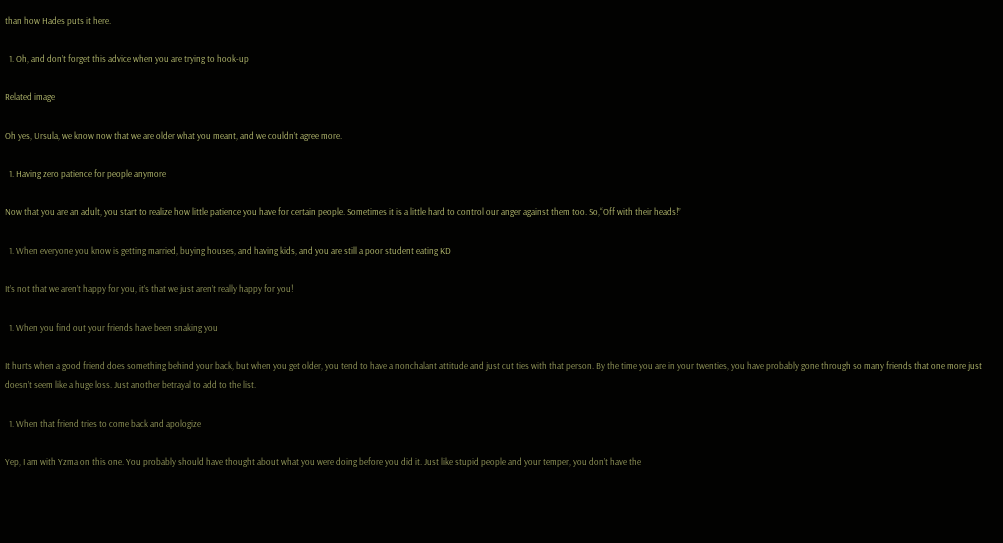than how Hades puts it here.

  1. Oh, and don’t forget this advice when you are trying to hook-up

Related image

Oh yes, Ursula, we know now that we are older what you meant, and we couldn’t agree more.

  1. Having zero patience for people anymore

Now that you are an adult, you start to realize how little patience you have for certain people. Sometimes it is a little hard to control our anger against them too. So,“Off with their heads!”

  1. When everyone you know is getting married, buying houses, and having kids, and you are still a poor student eating KD

It’s not that we aren’t happy for you, it’s that we just aren’t really happy for you!

  1. When you find out your friends have been snaking you

It hurts when a good friend does something behind your back, but when you get older, you tend to have a nonchalant attitude and just cut ties with that person. By the time you are in your twenties, you have probably gone through so many friends that one more just doesn’t seem like a huge loss. Just another betrayal to add to the list.

  1. When that friend tries to come back and apologize

Yep, I am with Yzma on this one. You probably should have thought about what you were doing before you did it. Just like stupid people and your temper, you don’t have the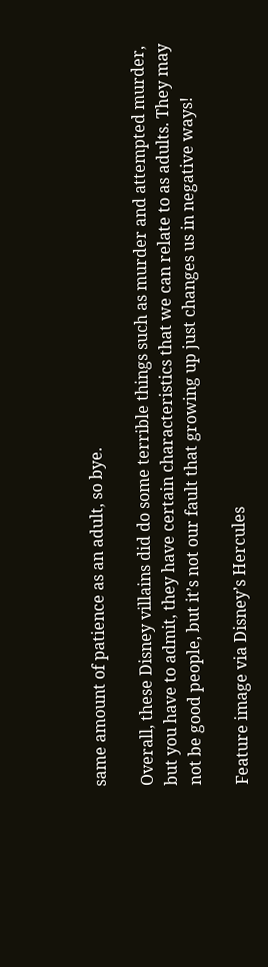same amount of patience as an adult, so bye.

Overall, these Disney villains did do some terrible things such as murder and attempted murder, but you have to admit, they have certain characteristics that we can relate to as adults. They may not be good people, but it’s not our fault that growing up just changes us in negative ways!

Feature image via Disney’s Hercules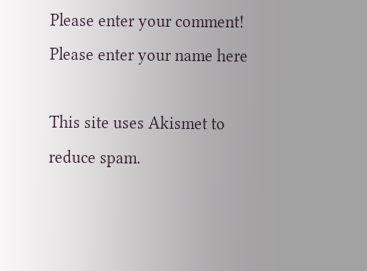Please enter your comment!
Please enter your name here

This site uses Akismet to reduce spam.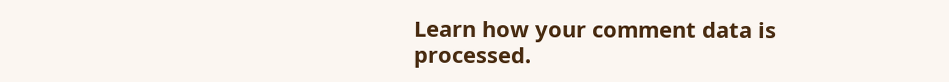Learn how your comment data is processed.